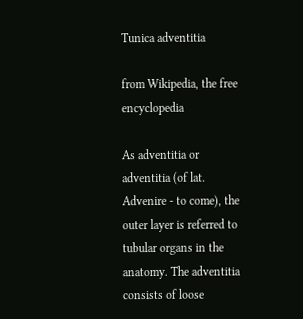Tunica adventitia

from Wikipedia, the free encyclopedia

As adventitia or adventitia (of lat. Advenire - to come), the outer layer is referred to tubular organs in the anatomy. The adventitia consists of loose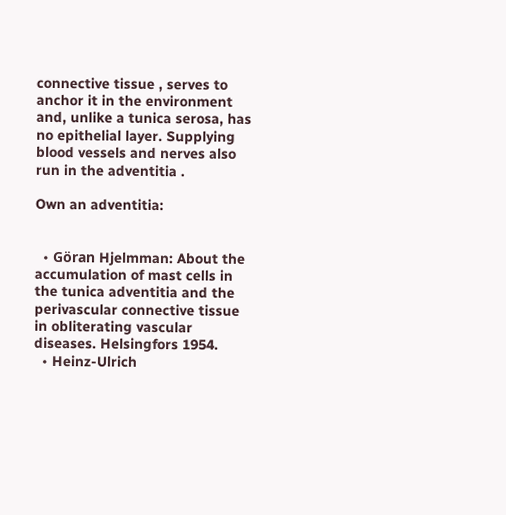connective tissue , serves to anchor it in the environment and, unlike a tunica serosa, has no epithelial layer. Supplying blood vessels and nerves also run in the adventitia .

Own an adventitia:


  • Göran Hjelmman: About the accumulation of mast cells in the tunica adventitia and the perivascular connective tissue in obliterating vascular diseases. Helsingfors 1954.
  • Heinz-Ulrich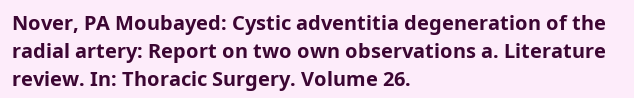Nover, PA Moubayed: Cystic adventitia degeneration of the radial artery: Report on two own observations a. Literature review. In: Thoracic Surgery. Volume 26.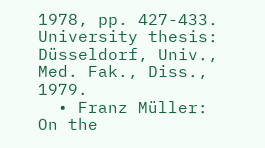1978, pp. 427-433. University thesis: Düsseldorf, Univ., Med. Fak., Diss., 1979.
  • Franz Müller: On the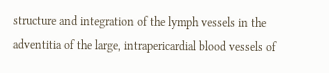structure and integration of the lymph vessels in the adventitia of the large, intrapericardial blood vessels of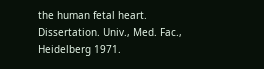the human fetal heart. Dissertation. Univ., Med. Fac., Heidelberg 1971.